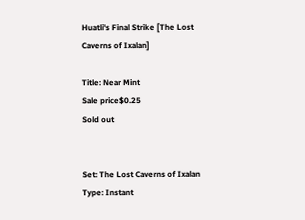Huatli's Final Strike [The Lost Caverns of Ixalan]

Title: Near Mint
Sale price$0.25
Sold out


Set: The Lost Caverns of Ixalan
Type: Instant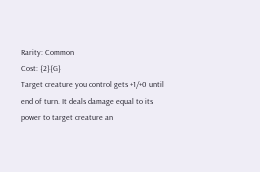Rarity: Common
Cost: {2}{G}
Target creature you control gets +1/+0 until end of turn. It deals damage equal to its power to target creature an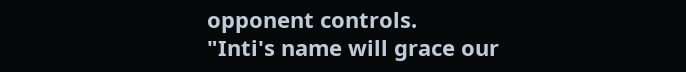opponent controls.
"Inti's name will grace our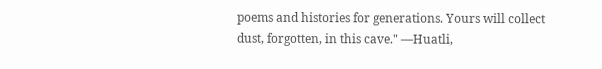poems and histories for generations. Yours will collect dust, forgotten, in this cave." —Huatli,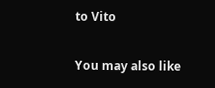to Vito

You may also like